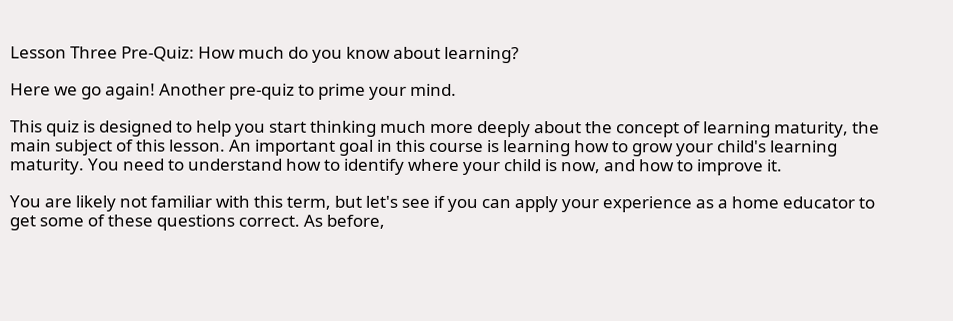Lesson Three Pre-Quiz: How much do you know about learning?

Here we go again! Another pre-quiz to prime your mind.

This quiz is designed to help you start thinking much more deeply about the concept of learning maturity, the main subject of this lesson. An important goal in this course is learning how to grow your child's learning maturity. You need to understand how to identify where your child is now, and how to improve it.

You are likely not familiar with this term, but let's see if you can apply your experience as a home educator to get some of these questions correct. As before,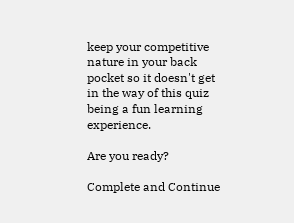keep your competitive nature in your back pocket so it doesn't get in the way of this quiz being a fun learning experience.

Are you ready?

Complete and Continue